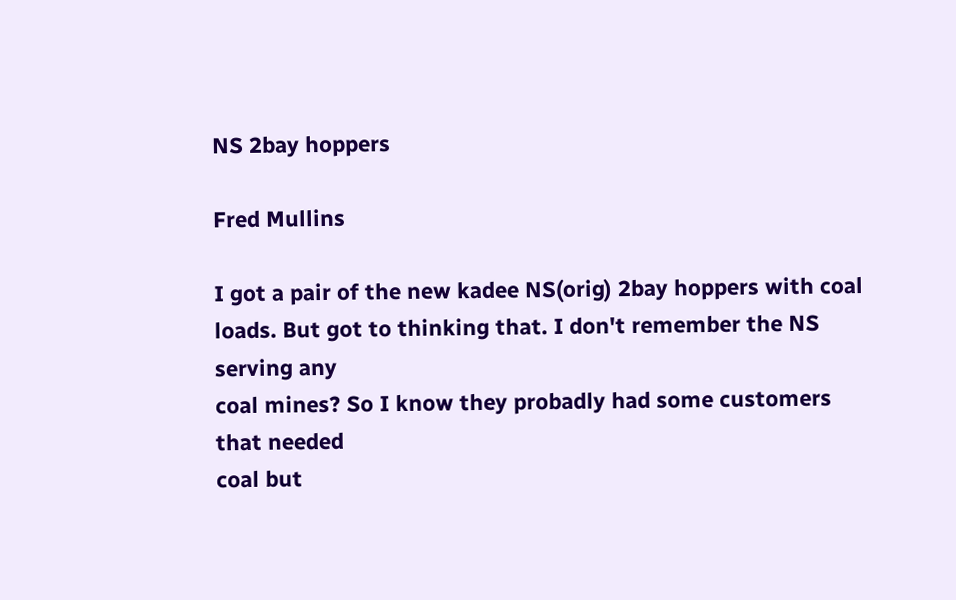NS 2bay hoppers

Fred Mullins

I got a pair of the new kadee NS(orig) 2bay hoppers with coal
loads. But got to thinking that. I don't remember the NS serving any
coal mines? So I know they probadly had some customers that needed
coal but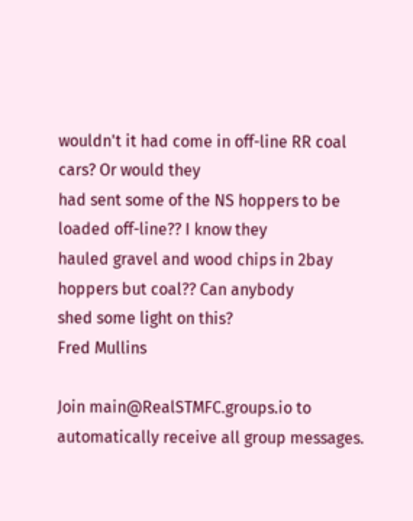wouldn't it had come in off-line RR coal cars? Or would they
had sent some of the NS hoppers to be loaded off-line?? I know they
hauled gravel and wood chips in 2bay hoppers but coal?? Can anybody
shed some light on this?
Fred Mullins

Join main@RealSTMFC.groups.io to automatically receive all group messages.